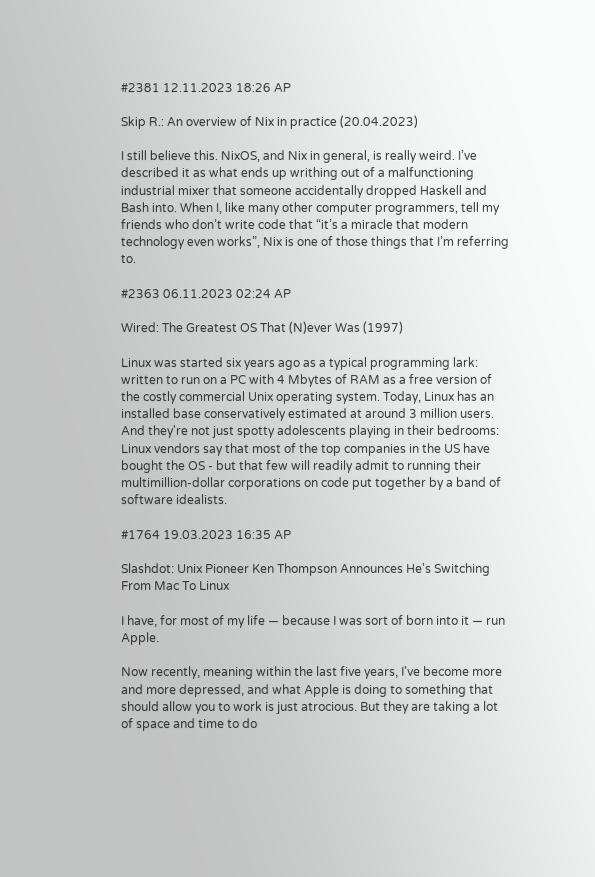#2381 12.11.2023 18:26 AP

Skip R.: An overview of Nix in practice (20.04.2023)

I still believe this. NixOS, and Nix in general, is really weird. I’ve described it as what ends up writhing out of a malfunctioning industrial mixer that someone accidentally dropped Haskell and Bash into. When I, like many other computer programmers, tell my friends who don’t write code that “it’s a miracle that modern technology even works”, Nix is one of those things that I’m referring to.

#2363 06.11.2023 02:24 AP

Wired: The Greatest OS That (N)ever Was (1997)

Linux was started six years ago as a typical programming lark: written to run on a PC with 4 Mbytes of RAM as a free version of the costly commercial Unix operating system. Today, Linux has an installed base conservatively estimated at around 3 million users. And they're not just spotty adolescents playing in their bedrooms: Linux vendors say that most of the top companies in the US have bought the OS - but that few will readily admit to running their multimillion-dollar corporations on code put together by a band of software idealists.

#1764 19.03.2023 16:35 AP

Slashdot: Unix Pioneer Ken Thompson Announces He's Switching From Mac To Linux

I have, for most of my life — because I was sort of born into it — run Apple.

Now recently, meaning within the last five years, I've become more and more depressed, and what Apple is doing to something that should allow you to work is just atrocious. But they are taking a lot of space and time to do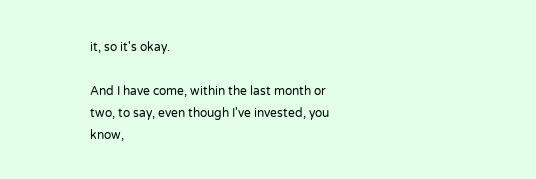it, so it's okay.

And I have come, within the last month or two, to say, even though I've invested, you know,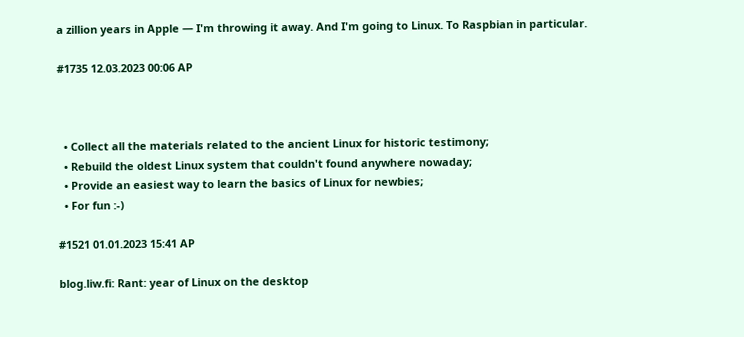a zillion years in Apple — I'm throwing it away. And I'm going to Linux. To Raspbian in particular.

#1735 12.03.2023 00:06 AP



  • Collect all the materials related to the ancient Linux for historic testimony;
  • Rebuild the oldest Linux system that couldn't found anywhere nowaday;
  • Provide an easiest way to learn the basics of Linux for newbies;
  • For fun :-)

#1521 01.01.2023 15:41 AP

blog.liw.fi: Rant: year of Linux on the desktop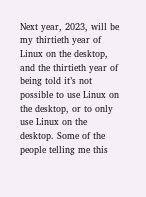Next year, 2023, will be my thirtieth year of Linux on the desktop, and the thirtieth year of being told it’s not possible to use Linux on the desktop, or to only use Linux on the desktop. Some of the people telling me this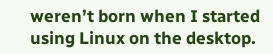weren’t born when I started using Linux on the desktop.